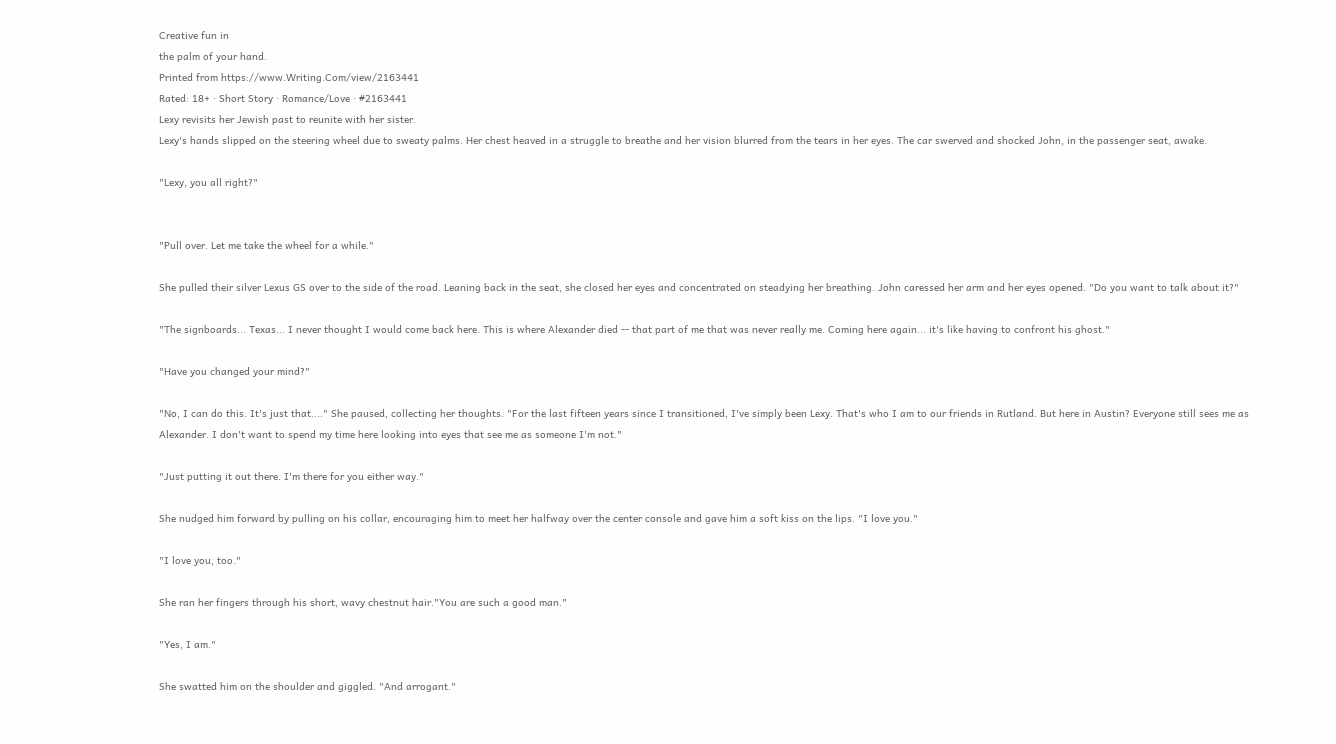Creative fun in
the palm of your hand.
Printed from https://www.Writing.Com/view/2163441
Rated: 18+ · Short Story · Romance/Love · #2163441
Lexy revisits her Jewish past to reunite with her sister.
Lexy's hands slipped on the steering wheel due to sweaty palms. Her chest heaved in a struggle to breathe and her vision blurred from the tears in her eyes. The car swerved and shocked John, in the passenger seat, awake.

"Lexy, you all right?"


"Pull over. Let me take the wheel for a while."

She pulled their silver Lexus GS over to the side of the road. Leaning back in the seat, she closed her eyes and concentrated on steadying her breathing. John caressed her arm and her eyes opened. "Do you want to talk about it?"

"The signboards... Texas... I never thought I would come back here. This is where Alexander died -- that part of me that was never really me. Coming here again... it's like having to confront his ghost."

"Have you changed your mind?"

"No, I can do this. It's just that...." She paused, collecting her thoughts. "For the last fifteen years since I transitioned, I've simply been Lexy. That's who I am to our friends in Rutland. But here in Austin? Everyone still sees me as Alexander. I don't want to spend my time here looking into eyes that see me as someone I'm not."

"Just putting it out there. I'm there for you either way."

She nudged him forward by pulling on his collar, encouraging him to meet her halfway over the center console and gave him a soft kiss on the lips. "I love you."

"I love you, too."

She ran her fingers through his short, wavy chestnut hair."You are such a good man."

"Yes, I am."

She swatted him on the shoulder and giggled. "And arrogant."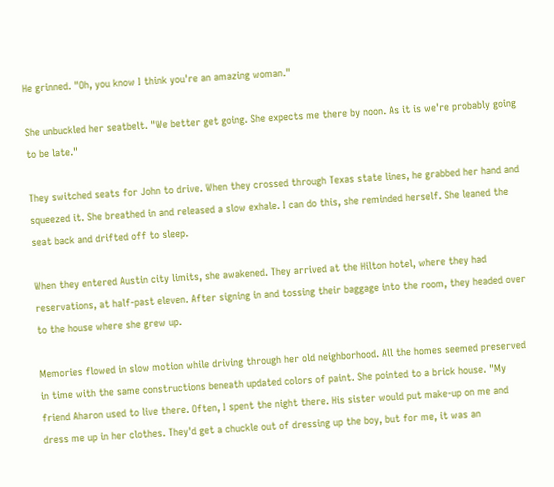He grinned. "Oh, you know I think you're an amazing woman."

She unbuckled her seatbelt. "We better get going. She expects me there by noon. As it is we're probably going to be late."

They switched seats for John to drive. When they crossed through Texas state lines, he grabbed her hand and squeezed it. She breathed in and released a slow exhale. I can do this, she reminded herself. She leaned the seat back and drifted off to sleep.

When they entered Austin city limits, she awakened. They arrived at the Hilton hotel, where they had reservations, at half-past eleven. After signing in and tossing their baggage into the room, they headed over to the house where she grew up.

Memories flowed in slow motion while driving through her old neighborhood. All the homes seemed preserved in time with the same constructions beneath updated colors of paint. She pointed to a brick house. "My friend Aharon used to live there. Often, I spent the night there. His sister would put make-up on me and dress me up in her clothes. They'd get a chuckle out of dressing up the boy, but for me, it was an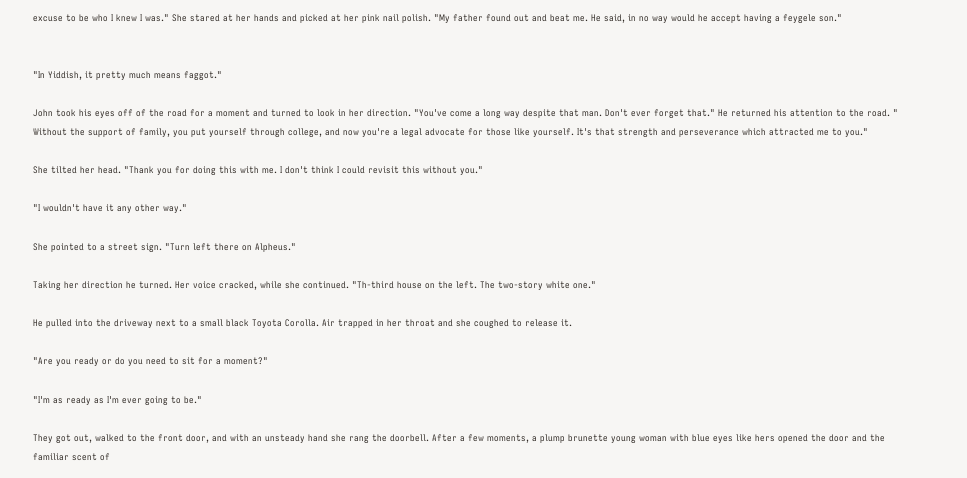excuse to be who I knew I was." She stared at her hands and picked at her pink nail polish. "My father found out and beat me. He said, in no way would he accept having a feygele son."


"In Yiddish, it pretty much means faggot."

John took his eyes off of the road for a moment and turned to look in her direction. "You've come a long way despite that man. Don't ever forget that." He returned his attention to the road. " Without the support of family, you put yourself through college, and now you're a legal advocate for those like yourself. It's that strength and perseverance which attracted me to you."

She tilted her head. "Thank you for doing this with me. I don't think I could revisit this without you."

"I wouldn't have it any other way."

She pointed to a street sign. "Turn left there on Alpheus."

Taking her direction he turned. Her voice cracked, while she continued. "Th-third house on the left. The two-story white one."

He pulled into the driveway next to a small black Toyota Corolla. Air trapped in her throat and she coughed to release it.

"Are you ready or do you need to sit for a moment?"

"I'm as ready as I'm ever going to be."

They got out, walked to the front door, and with an unsteady hand she rang the doorbell. After a few moments, a plump brunette young woman with blue eyes like hers opened the door and the familiar scent of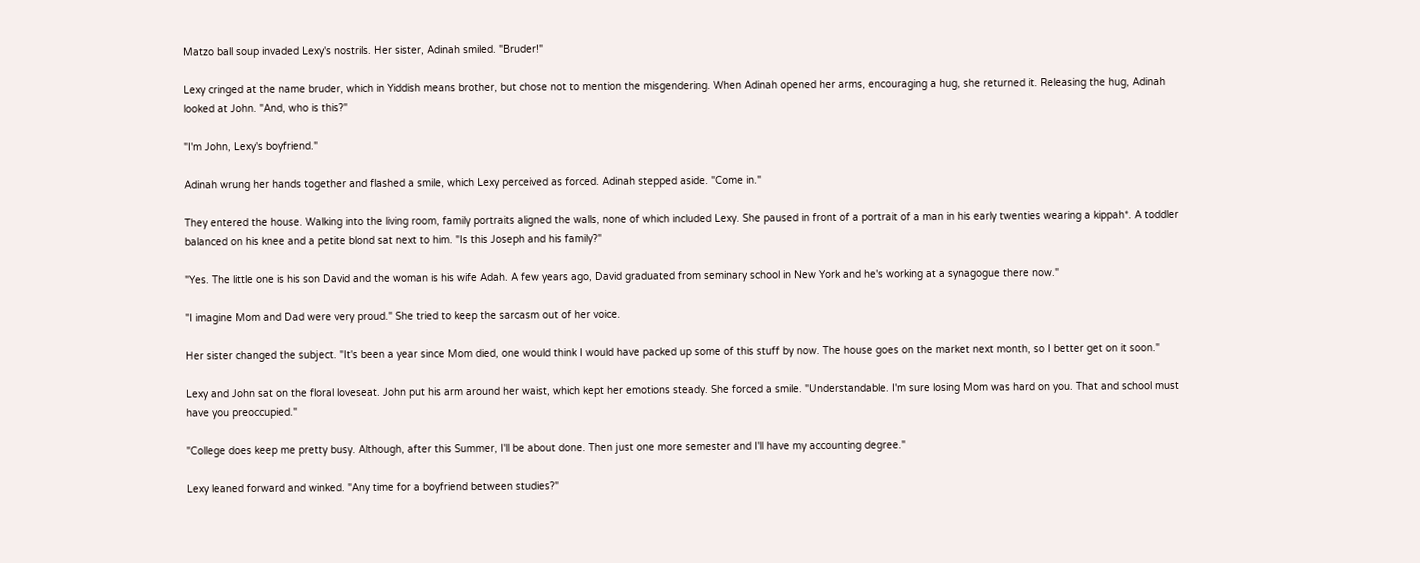Matzo ball soup invaded Lexy's nostrils. Her sister, Adinah smiled. "Bruder!"

Lexy cringed at the name bruder, which in Yiddish means brother, but chose not to mention the misgendering. When Adinah opened her arms, encouraging a hug, she returned it. Releasing the hug, Adinah looked at John. "And, who is this?"

"I'm John, Lexy's boyfriend."

Adinah wrung her hands together and flashed a smile, which Lexy perceived as forced. Adinah stepped aside. "Come in."

They entered the house. Walking into the living room, family portraits aligned the walls, none of which included Lexy. She paused in front of a portrait of a man in his early twenties wearing a kippah*. A toddler balanced on his knee and a petite blond sat next to him. "Is this Joseph and his family?"

"Yes. The little one is his son David and the woman is his wife Adah. A few years ago, David graduated from seminary school in New York and he's working at a synagogue there now."

"I imagine Mom and Dad were very proud." She tried to keep the sarcasm out of her voice.

Her sister changed the subject. "It's been a year since Mom died, one would think I would have packed up some of this stuff by now. The house goes on the market next month, so I better get on it soon."

Lexy and John sat on the floral loveseat. John put his arm around her waist, which kept her emotions steady. She forced a smile. "Understandable. I'm sure losing Mom was hard on you. That and school must have you preoccupied."

"College does keep me pretty busy. Although, after this Summer, I'll be about done. Then just one more semester and I'll have my accounting degree."

Lexy leaned forward and winked. "Any time for a boyfriend between studies?"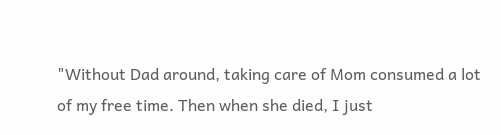"Without Dad around, taking care of Mom consumed a lot of my free time. Then when she died, I just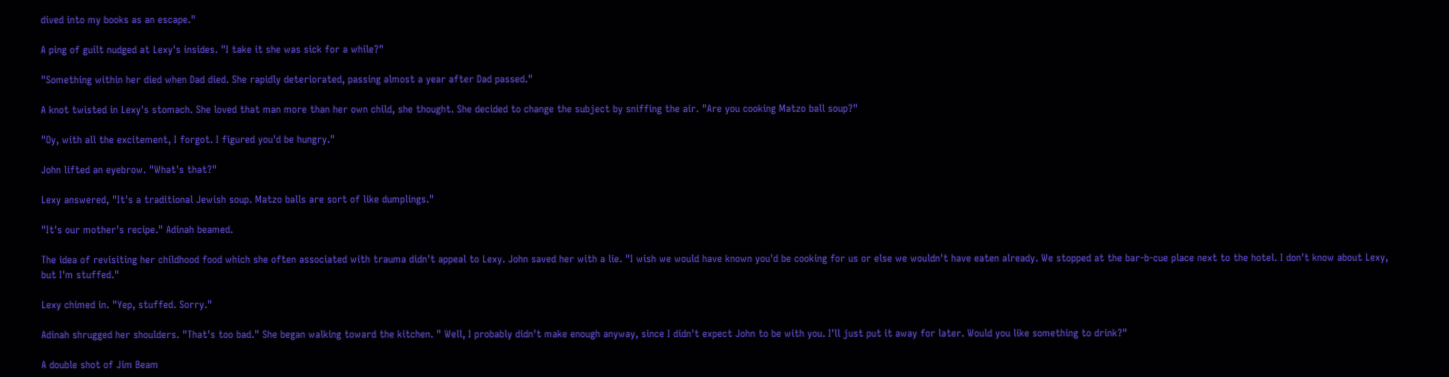dived into my books as an escape."

A ping of guilt nudged at Lexy's insides. "I take it she was sick for a while?"

"Something within her died when Dad died. She rapidly deteriorated, passing almost a year after Dad passed."

A knot twisted in Lexy's stomach. She loved that man more than her own child, she thought. She decided to change the subject by sniffing the air. "Are you cooking Matzo ball soup?"

"Oy, with all the excitement, I forgot. I figured you'd be hungry."

John lifted an eyebrow. "What's that?"

Lexy answered, "It's a traditional Jewish soup. Matzo balls are sort of like dumplings."

"It's our mother's recipe." Adinah beamed.

The idea of revisiting her childhood food which she often associated with trauma didn't appeal to Lexy. John saved her with a lie. "I wish we would have known you'd be cooking for us or else we wouldn't have eaten already. We stopped at the bar-b-cue place next to the hotel. I don't know about Lexy, but I'm stuffed."

Lexy chimed in. "Yep, stuffed. Sorry."

Adinah shrugged her shoulders. "That's too bad." She began walking toward the kitchen. " Well, I probably didn't make enough anyway, since I didn't expect John to be with you. I'll just put it away for later. Would you like something to drink?"

A double shot of Jim Beam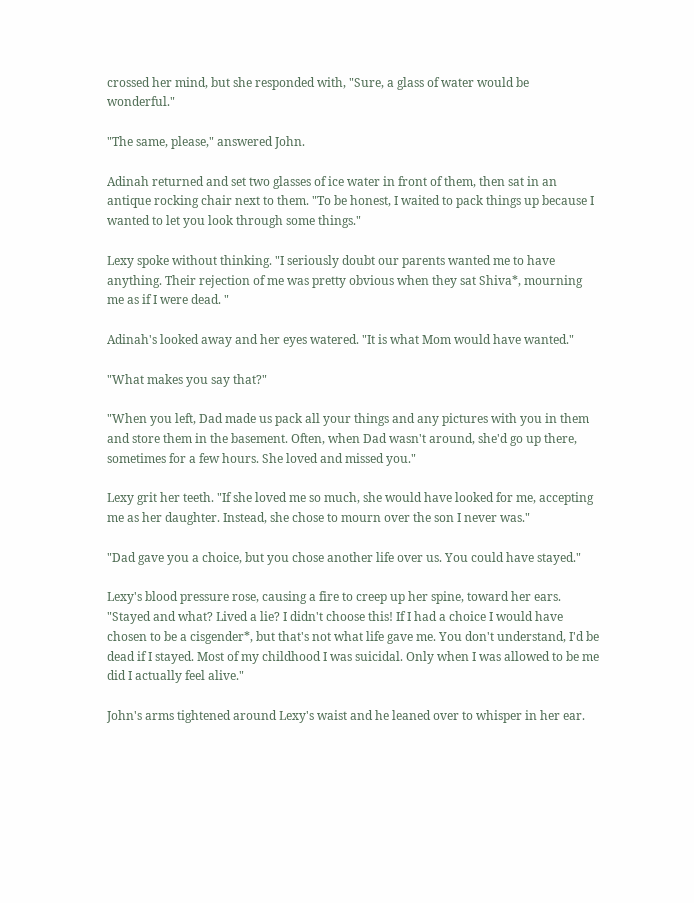crossed her mind, but she responded with, "Sure, a glass of water would be wonderful."

"The same, please," answered John.

Adinah returned and set two glasses of ice water in front of them, then sat in an antique rocking chair next to them. "To be honest, I waited to pack things up because I wanted to let you look through some things."

Lexy spoke without thinking. "I seriously doubt our parents wanted me to have anything. Their rejection of me was pretty obvious when they sat Shiva*, mourning me as if I were dead. "

Adinah's looked away and her eyes watered. "It is what Mom would have wanted."

"What makes you say that?"

"When you left, Dad made us pack all your things and any pictures with you in them and store them in the basement. Often, when Dad wasn't around, she'd go up there, sometimes for a few hours. She loved and missed you."

Lexy grit her teeth. "If she loved me so much, she would have looked for me, accepting me as her daughter. Instead, she chose to mourn over the son I never was."

"Dad gave you a choice, but you chose another life over us. You could have stayed."

Lexy's blood pressure rose, causing a fire to creep up her spine, toward her ears. "Stayed and what? Lived a lie? I didn't choose this! If I had a choice I would have chosen to be a cisgender*, but that's not what life gave me. You don't understand, I'd be dead if I stayed. Most of my childhood I was suicidal. Only when I was allowed to be me did I actually feel alive."

John's arms tightened around Lexy's waist and he leaned over to whisper in her ear.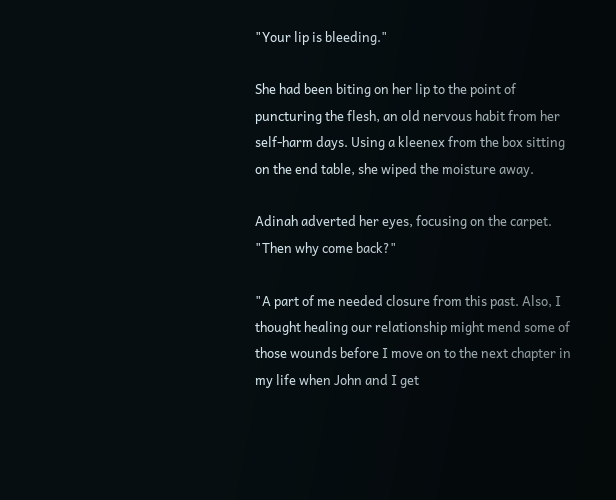"Your lip is bleeding."

She had been biting on her lip to the point of puncturing the flesh, an old nervous habit from her self-harm days. Using a kleenex from the box sitting on the end table, she wiped the moisture away.

Adinah adverted her eyes, focusing on the carpet. "Then why come back?"

"A part of me needed closure from this past. Also, I thought healing our relationship might mend some of those wounds before I move on to the next chapter in my life when John and I get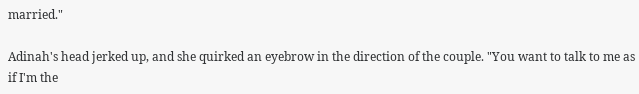married."

Adinah's head jerked up, and she quirked an eyebrow in the direction of the couple. "You want to talk to me as if I'm the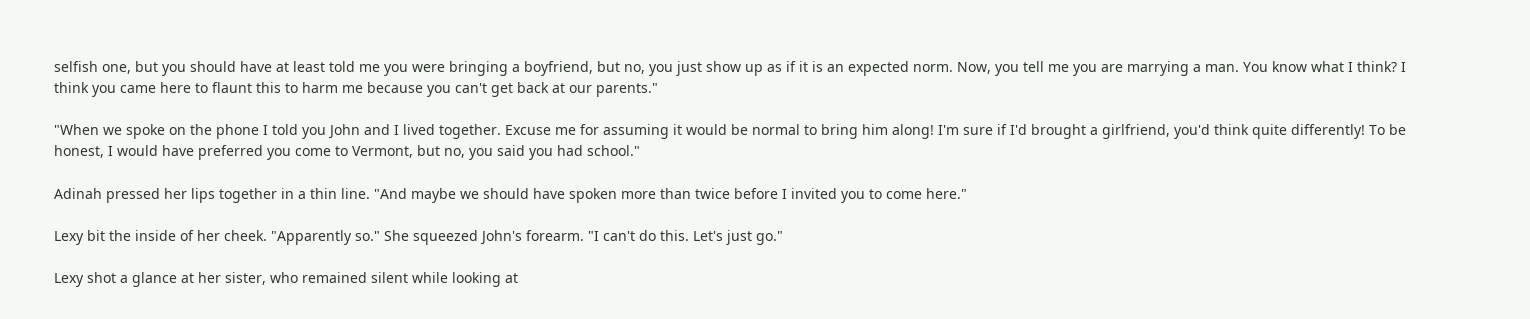selfish one, but you should have at least told me you were bringing a boyfriend, but no, you just show up as if it is an expected norm. Now, you tell me you are marrying a man. You know what I think? I think you came here to flaunt this to harm me because you can't get back at our parents."

"When we spoke on the phone I told you John and I lived together. Excuse me for assuming it would be normal to bring him along! I'm sure if I'd brought a girlfriend, you'd think quite differently! To be honest, I would have preferred you come to Vermont, but no, you said you had school."

Adinah pressed her lips together in a thin line. "And maybe we should have spoken more than twice before I invited you to come here."

Lexy bit the inside of her cheek. "Apparently so." She squeezed John's forearm. "I can't do this. Let's just go."

Lexy shot a glance at her sister, who remained silent while looking at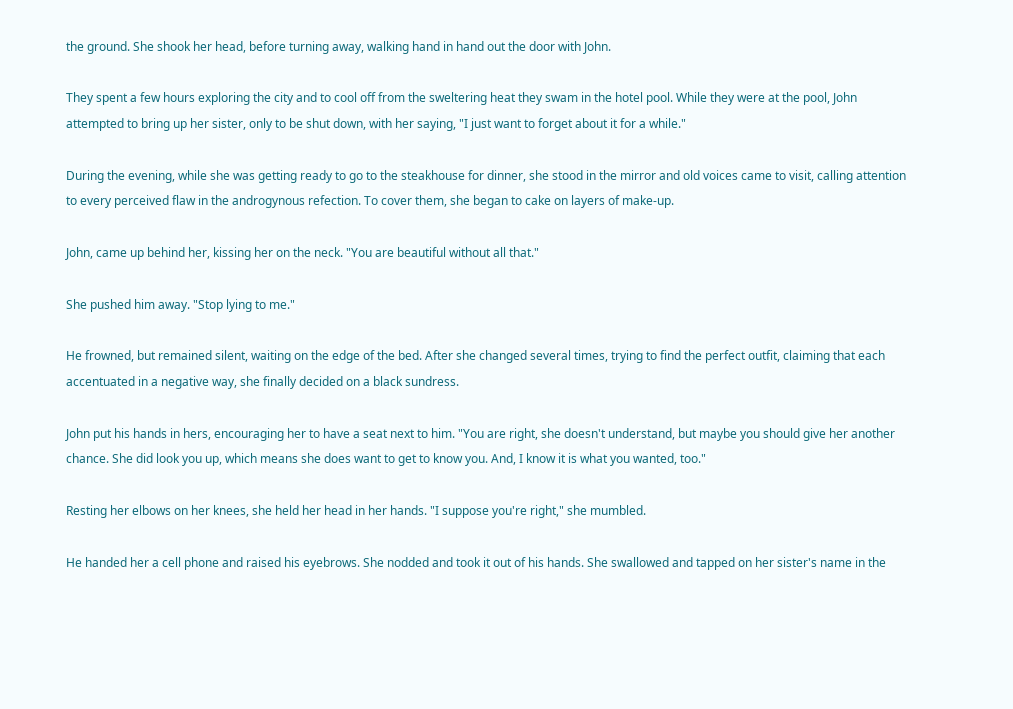the ground. She shook her head, before turning away, walking hand in hand out the door with John.

They spent a few hours exploring the city and to cool off from the sweltering heat they swam in the hotel pool. While they were at the pool, John attempted to bring up her sister, only to be shut down, with her saying, "I just want to forget about it for a while."

During the evening, while she was getting ready to go to the steakhouse for dinner, she stood in the mirror and old voices came to visit, calling attention to every perceived flaw in the androgynous refection. To cover them, she began to cake on layers of make-up.

John, came up behind her, kissing her on the neck. "You are beautiful without all that."

She pushed him away. "Stop lying to me."

He frowned, but remained silent, waiting on the edge of the bed. After she changed several times, trying to find the perfect outfit, claiming that each accentuated in a negative way, she finally decided on a black sundress.

John put his hands in hers, encouraging her to have a seat next to him. "You are right, she doesn't understand, but maybe you should give her another chance. She did look you up, which means she does want to get to know you. And, I know it is what you wanted, too."

Resting her elbows on her knees, she held her head in her hands. "I suppose you're right," she mumbled.

He handed her a cell phone and raised his eyebrows. She nodded and took it out of his hands. She swallowed and tapped on her sister's name in the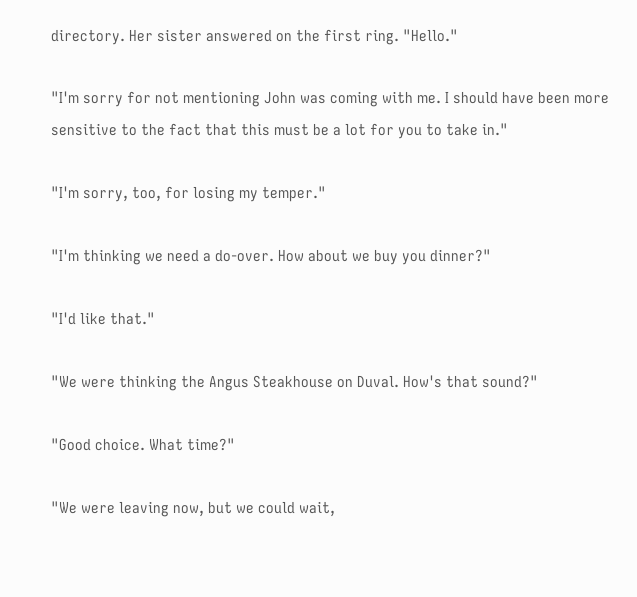directory. Her sister answered on the first ring. "Hello."

"I'm sorry for not mentioning John was coming with me. I should have been more sensitive to the fact that this must be a lot for you to take in."

"I'm sorry, too, for losing my temper."

"I'm thinking we need a do-over. How about we buy you dinner?"

"I'd like that."

"We were thinking the Angus Steakhouse on Duval. How's that sound?"

"Good choice. What time?"

"We were leaving now, but we could wait,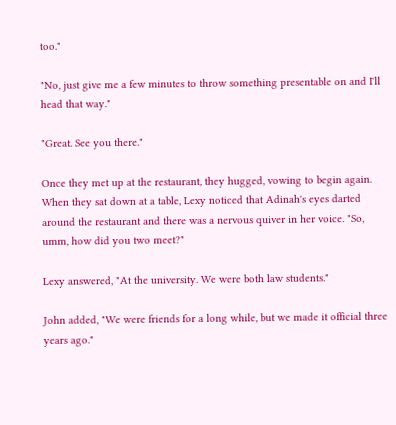too."

"No, just give me a few minutes to throw something presentable on and I'll head that way."

"Great. See you there."

Once they met up at the restaurant, they hugged, vowing to begin again. When they sat down at a table, Lexy noticed that Adinah's eyes darted around the restaurant and there was a nervous quiver in her voice. "So, umm, how did you two meet?"

Lexy answered, "At the university. We were both law students."

John added, "We were friends for a long while, but we made it official three years ago."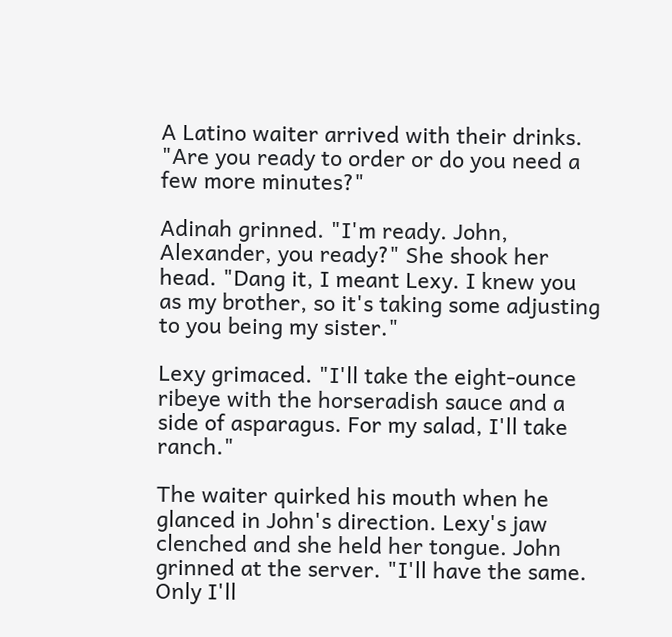A Latino waiter arrived with their drinks. "Are you ready to order or do you need a few more minutes?"

Adinah grinned. "I'm ready. John, Alexander, you ready?" She shook her head. "Dang it, I meant Lexy. I knew you as my brother, so it's taking some adjusting to you being my sister."

Lexy grimaced. "I'll take the eight-ounce ribeye with the horseradish sauce and a side of asparagus. For my salad, I'll take ranch."

The waiter quirked his mouth when he glanced in John's direction. Lexy's jaw clenched and she held her tongue. John grinned at the server. "I'll have the same. Only I'll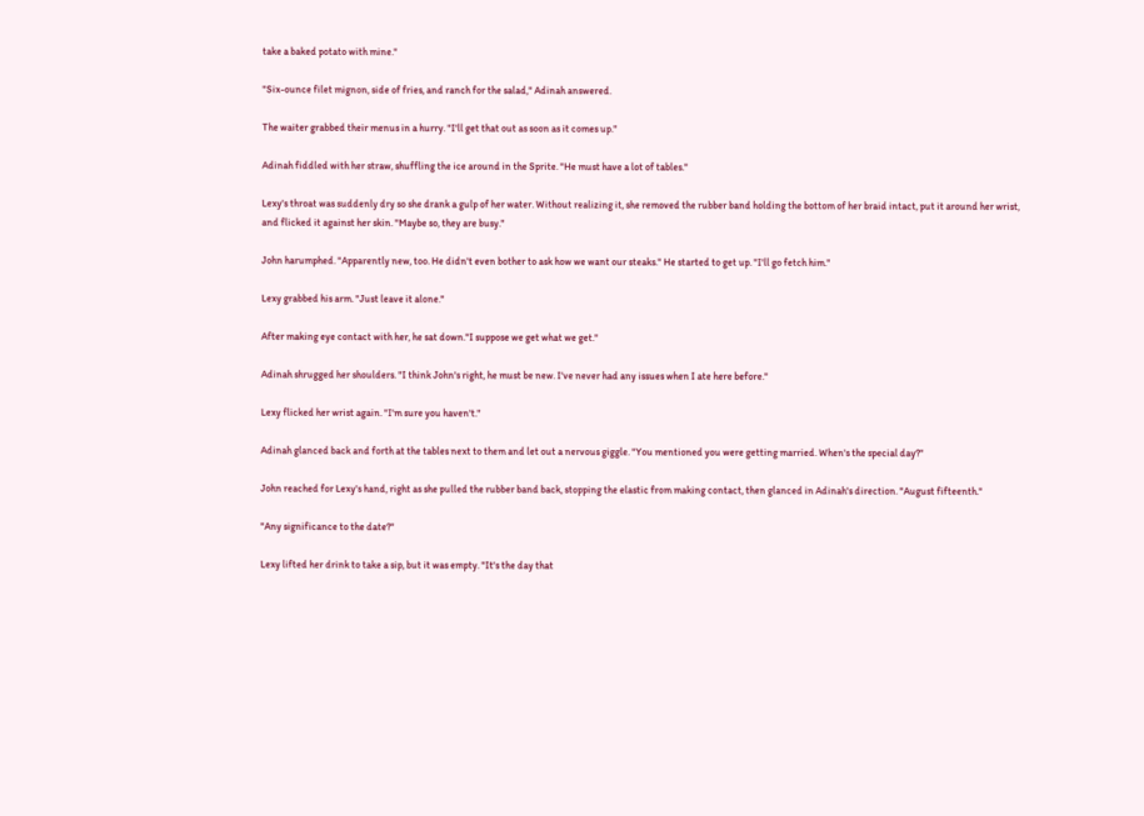take a baked potato with mine."

"Six-ounce filet mignon, side of fries, and ranch for the salad," Adinah answered.

The waiter grabbed their menus in a hurry. "I'll get that out as soon as it comes up."

Adinah fiddled with her straw, shuffling the ice around in the Sprite. "He must have a lot of tables."

Lexy's throat was suddenly dry so she drank a gulp of her water. Without realizing it, she removed the rubber band holding the bottom of her braid intact, put it around her wrist, and flicked it against her skin. "Maybe so, they are busy."

John harumphed. "Apparently new, too. He didn't even bother to ask how we want our steaks." He started to get up. "I'll go fetch him."

Lexy grabbed his arm. "Just leave it alone."

After making eye contact with her, he sat down."I suppose we get what we get."

Adinah shrugged her shoulders. "I think John's right, he must be new. I've never had any issues when I ate here before."

Lexy flicked her wrist again. "I'm sure you haven't."

Adinah glanced back and forth at the tables next to them and let out a nervous giggle. "You mentioned you were getting married. When's the special day?"

John reached for Lexy's hand, right as she pulled the rubber band back, stopping the elastic from making contact, then glanced in Adinah's direction. "August fifteenth."

"Any significance to the date?"

Lexy lifted her drink to take a sip, but it was empty. "It's the day that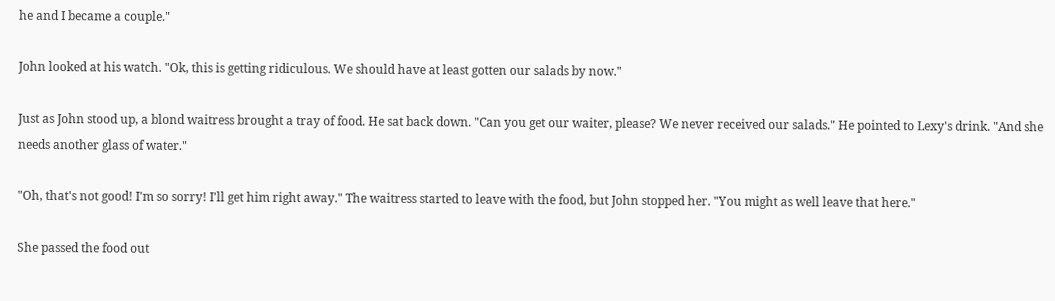he and I became a couple."

John looked at his watch. "Ok, this is getting ridiculous. We should have at least gotten our salads by now."

Just as John stood up, a blond waitress brought a tray of food. He sat back down. "Can you get our waiter, please? We never received our salads." He pointed to Lexy's drink. "And she needs another glass of water."

"Oh, that's not good! I'm so sorry! I'll get him right away." The waitress started to leave with the food, but John stopped her. "You might as well leave that here."

She passed the food out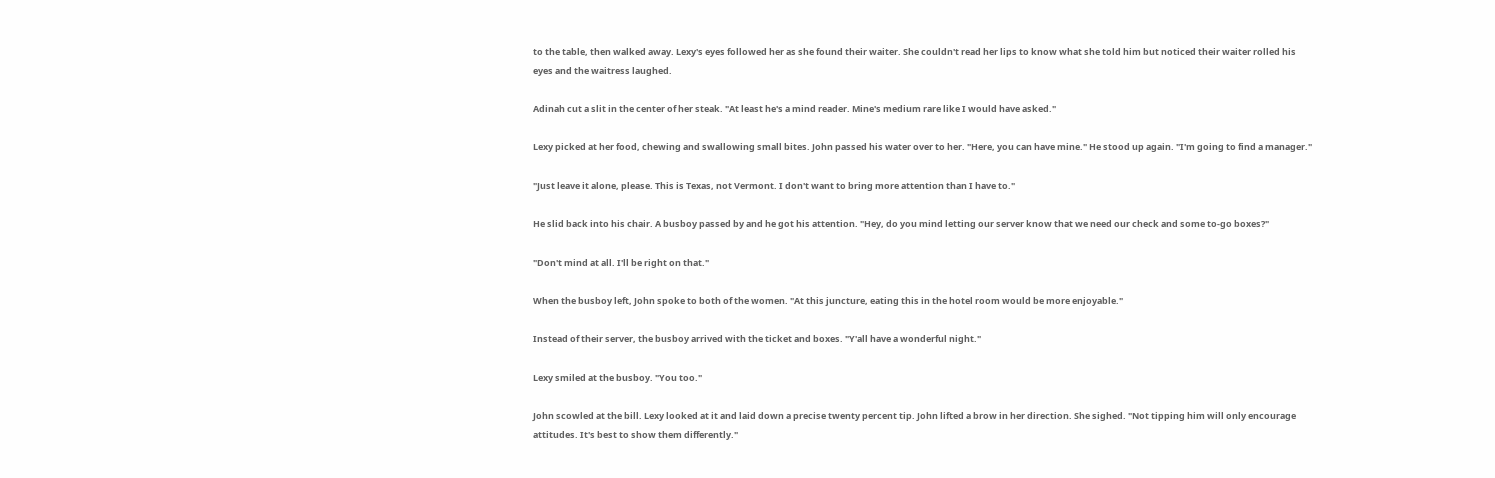to the table, then walked away. Lexy's eyes followed her as she found their waiter. She couldn't read her lips to know what she told him but noticed their waiter rolled his eyes and the waitress laughed.

Adinah cut a slit in the center of her steak. "At least he's a mind reader. Mine's medium rare like I would have asked."

Lexy picked at her food, chewing and swallowing small bites. John passed his water over to her. "Here, you can have mine." He stood up again. "I'm going to find a manager."

"Just leave it alone, please. This is Texas, not Vermont. I don't want to bring more attention than I have to."

He slid back into his chair. A busboy passed by and he got his attention. "Hey, do you mind letting our server know that we need our check and some to-go boxes?"

"Don't mind at all. I'll be right on that."

When the busboy left, John spoke to both of the women. "At this juncture, eating this in the hotel room would be more enjoyable."

Instead of their server, the busboy arrived with the ticket and boxes. "Y'all have a wonderful night."

Lexy smiled at the busboy. "You too."

John scowled at the bill. Lexy looked at it and laid down a precise twenty percent tip. John lifted a brow in her direction. She sighed. "Not tipping him will only encourage attitudes. It's best to show them differently."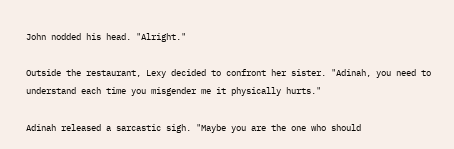John nodded his head. "Alright."

Outside the restaurant, Lexy decided to confront her sister. "Adinah, you need to understand each time you misgender me it physically hurts."

Adinah released a sarcastic sigh. "Maybe you are the one who should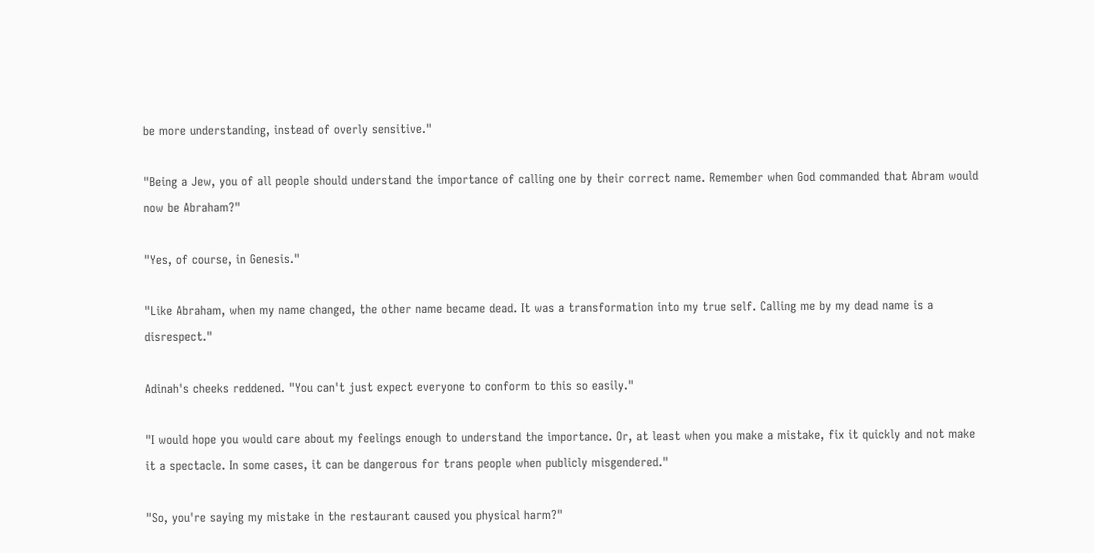be more understanding, instead of overly sensitive."

"Being a Jew, you of all people should understand the importance of calling one by their correct name. Remember when God commanded that Abram would now be Abraham?"

"Yes, of course, in Genesis."

"Like Abraham, when my name changed, the other name became dead. It was a transformation into my true self. Calling me by my dead name is a disrespect."

Adinah's cheeks reddened. "You can't just expect everyone to conform to this so easily."

"I would hope you would care about my feelings enough to understand the importance. Or, at least when you make a mistake, fix it quickly and not make it a spectacle. In some cases, it can be dangerous for trans people when publicly misgendered."

"So, you're saying my mistake in the restaurant caused you physical harm?"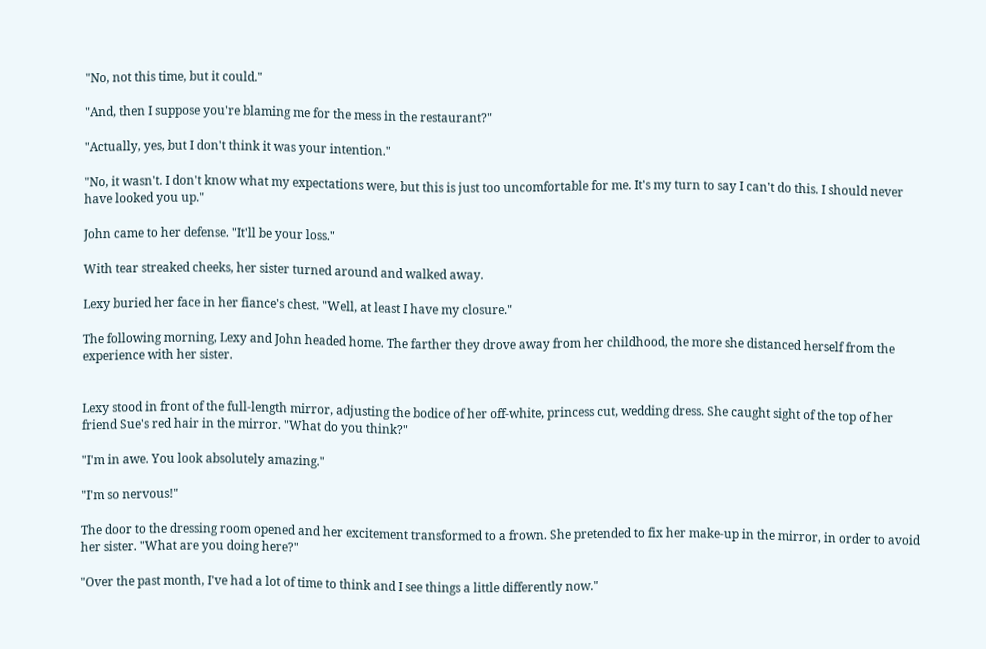"No, not this time, but it could."

"And, then I suppose you're blaming me for the mess in the restaurant?"

"Actually, yes, but I don't think it was your intention."

"No, it wasn't. I don't know what my expectations were, but this is just too uncomfortable for me. It's my turn to say I can't do this. I should never have looked you up."

John came to her defense. "It'll be your loss."

With tear streaked cheeks, her sister turned around and walked away.

Lexy buried her face in her fiance's chest. "Well, at least I have my closure."

The following morning, Lexy and John headed home. The farther they drove away from her childhood, the more she distanced herself from the experience with her sister.


Lexy stood in front of the full-length mirror, adjusting the bodice of her off-white, princess cut, wedding dress. She caught sight of the top of her friend Sue's red hair in the mirror. "What do you think?"

"I'm in awe. You look absolutely amazing."

"I'm so nervous!"

The door to the dressing room opened and her excitement transformed to a frown. She pretended to fix her make-up in the mirror, in order to avoid her sister. "What are you doing here?"

"Over the past month, I've had a lot of time to think and I see things a little differently now."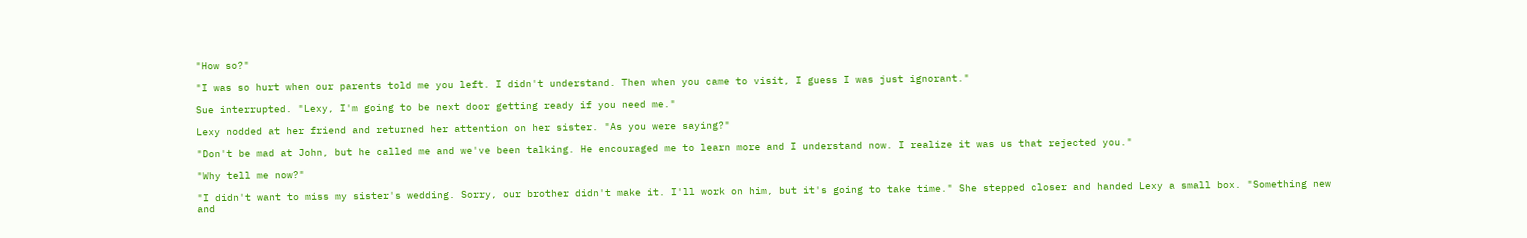"How so?"

"I was so hurt when our parents told me you left. I didn't understand. Then when you came to visit, I guess I was just ignorant."

Sue interrupted. "Lexy, I'm going to be next door getting ready if you need me."

Lexy nodded at her friend and returned her attention on her sister. "As you were saying?"

"Don't be mad at John, but he called me and we've been talking. He encouraged me to learn more and I understand now. I realize it was us that rejected you."

"Why tell me now?"

"I didn't want to miss my sister's wedding. Sorry, our brother didn't make it. I'll work on him, but it's going to take time." She stepped closer and handed Lexy a small box. "Something new and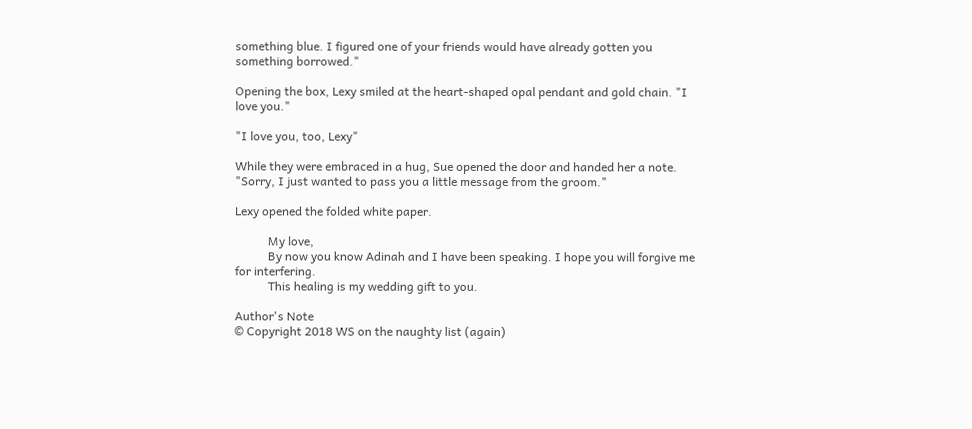something blue. I figured one of your friends would have already gotten you something borrowed."

Opening the box, Lexy smiled at the heart-shaped opal pendant and gold chain. "I love you."

"I love you, too, Lexy"

While they were embraced in a hug, Sue opened the door and handed her a note. "Sorry, I just wanted to pass you a little message from the groom."

Lexy opened the folded white paper.

           My love,
           By now you know Adinah and I have been speaking. I hope you will forgive me for interfering.
           This healing is my wedding gift to you.

Author's Note
© Copyright 2018 WS on the naughty list (again)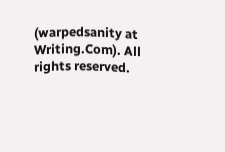(warpedsanity at Writing.Com). All rights reserved.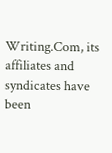Writing.Com, its affiliates and syndicates have been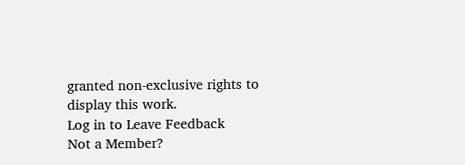granted non-exclusive rights to display this work.
Log in to Leave Feedback
Not a Member?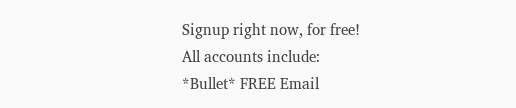Signup right now, for free!
All accounts include:
*Bullet* FREE Email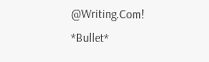@Writing.Com!
*Bullet*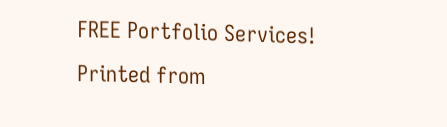FREE Portfolio Services!
Printed from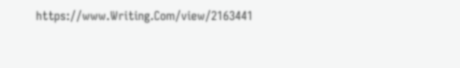https://www.Writing.Com/view/2163441